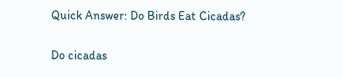Quick Answer: Do Birds Eat Cicadas?

Do cicadas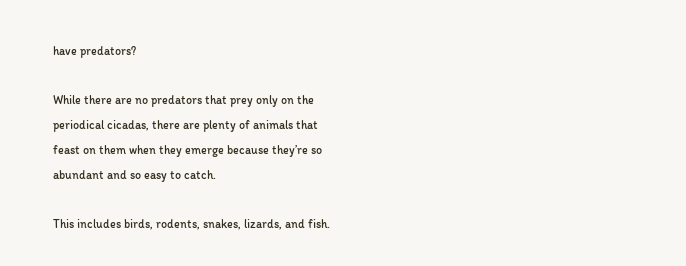have predators?

While there are no predators that prey only on the periodical cicadas, there are plenty of animals that feast on them when they emerge because they’re so abundant and so easy to catch.

This includes birds, rodents, snakes, lizards, and fish.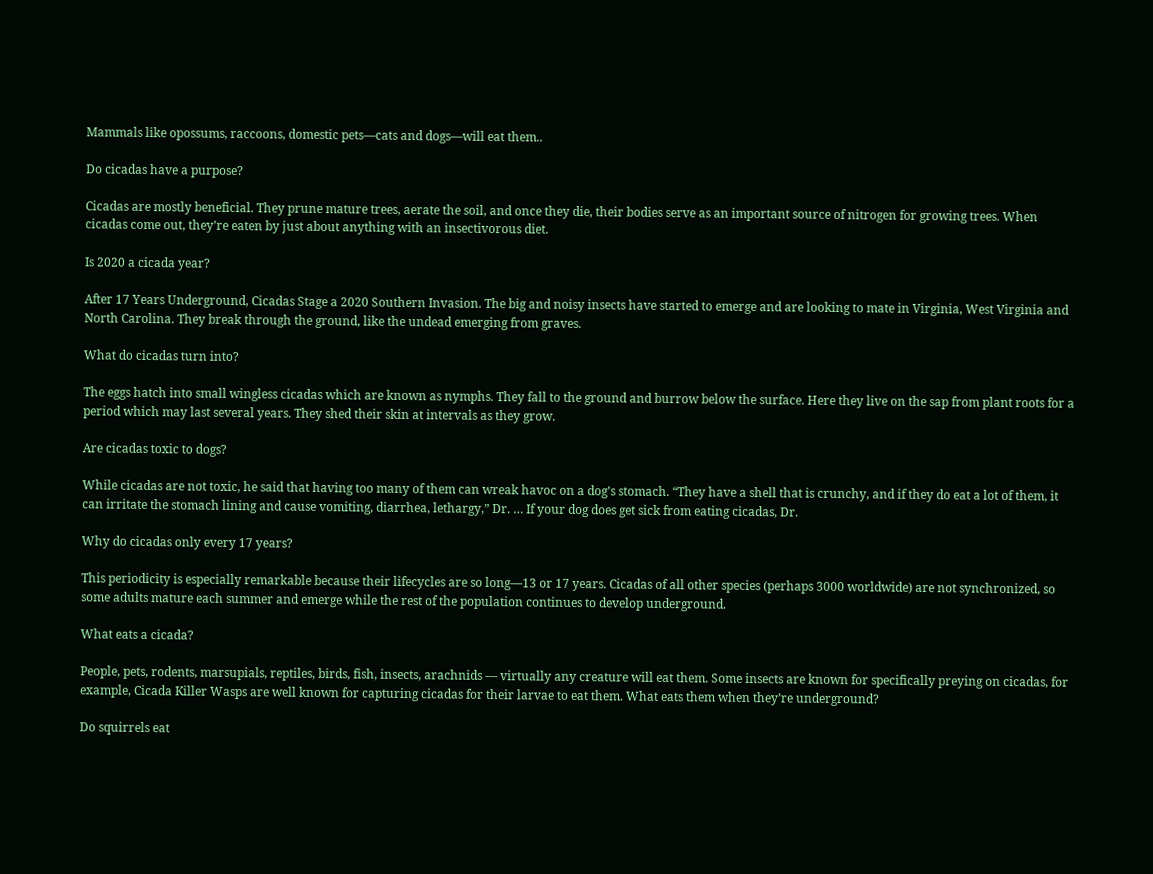Mammals like opossums, raccoons, domestic pets—cats and dogs—will eat them..

Do cicadas have a purpose?

Cicadas are mostly beneficial. They prune mature trees, aerate the soil, and once they die, their bodies serve as an important source of nitrogen for growing trees. When cicadas come out, they’re eaten by just about anything with an insectivorous diet.

Is 2020 a cicada year?

After 17 Years Underground, Cicadas Stage a 2020 Southern Invasion. The big and noisy insects have started to emerge and are looking to mate in Virginia, West Virginia and North Carolina. They break through the ground, like the undead emerging from graves.

What do cicadas turn into?

The eggs hatch into small wingless cicadas which are known as nymphs. They fall to the ground and burrow below the surface. Here they live on the sap from plant roots for a period which may last several years. They shed their skin at intervals as they grow.

Are cicadas toxic to dogs?

While cicadas are not toxic, he said that having too many of them can wreak havoc on a dog’s stomach. “They have a shell that is crunchy, and if they do eat a lot of them, it can irritate the stomach lining and cause vomiting, diarrhea, lethargy,” Dr. … If your dog does get sick from eating cicadas, Dr.

Why do cicadas only every 17 years?

This periodicity is especially remarkable because their lifecycles are so long—13 or 17 years. Cicadas of all other species (perhaps 3000 worldwide) are not synchronized, so some adults mature each summer and emerge while the rest of the population continues to develop underground.

What eats a cicada?

People, pets, rodents, marsupials, reptiles, birds, fish, insects, arachnids — virtually any creature will eat them. Some insects are known for specifically preying on cicadas, for example, Cicada Killer Wasps are well known for capturing cicadas for their larvae to eat them. What eats them when they’re underground?

Do squirrels eat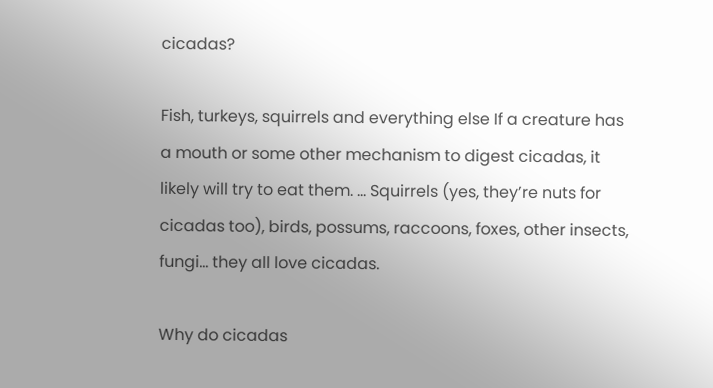cicadas?

Fish, turkeys, squirrels and everything else If a creature has a mouth or some other mechanism to digest cicadas, it likely will try to eat them. … Squirrels (yes, they’re nuts for cicadas too), birds, possums, raccoons, foxes, other insects, fungi… they all love cicadas.

Why do cicadas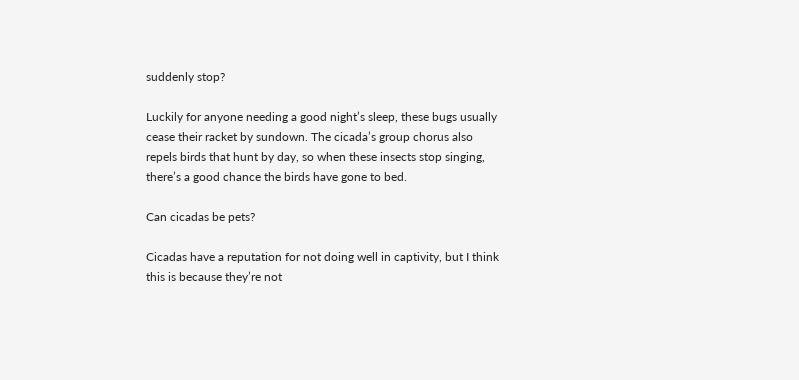suddenly stop?

Luckily for anyone needing a good night’s sleep, these bugs usually cease their racket by sundown. The cicada’s group chorus also repels birds that hunt by day, so when these insects stop singing, there’s a good chance the birds have gone to bed.

Can cicadas be pets?

Cicadas have a reputation for not doing well in captivity, but I think this is because they’re not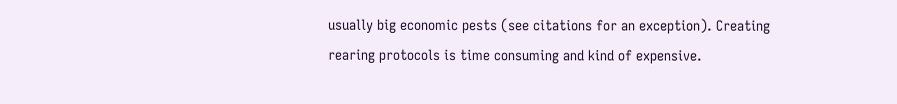usually big economic pests (see citations for an exception). Creating rearing protocols is time consuming and kind of expensive.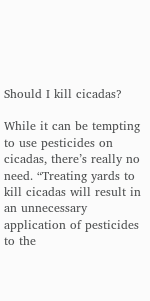Should I kill cicadas?

While it can be tempting to use pesticides on cicadas, there’s really no need. “Treating yards to kill cicadas will result in an unnecessary application of pesticides to the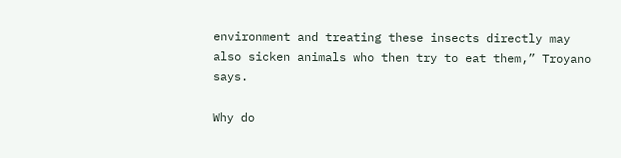environment and treating these insects directly may also sicken animals who then try to eat them,” Troyano says.

Why do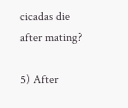cicadas die after mating?

5) After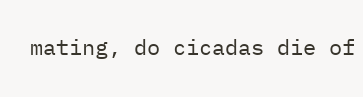mating, do cicadas die of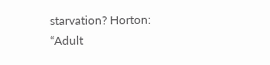starvation? Horton: “Adult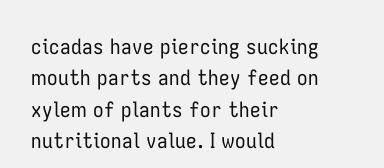cicadas have piercing sucking mouth parts and they feed on xylem of plants for their nutritional value. I would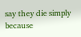say they die simply because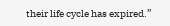their life cycle has expired.”